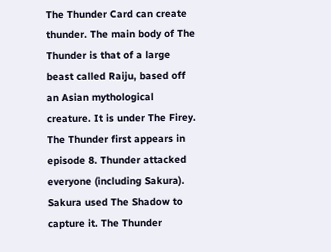The Thunder Card can create thunder. The main body of The Thunder is that of a large beast called Raiju, based off an Asian mythological creature. It is under The Firey. The Thunder first appears in episode 8. Thunder attacked everyone (including Sakura). Sakura used The Shadow to capture it. The Thunder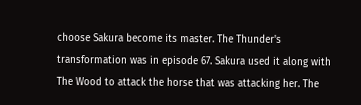choose Sakura become its master. The Thunder's transformation was in episode 67. Sakura used it along with The Wood to attack the horse that was attacking her. The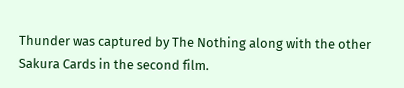Thunder was captured by The Nothing along with the other Sakura Cards in the second film.